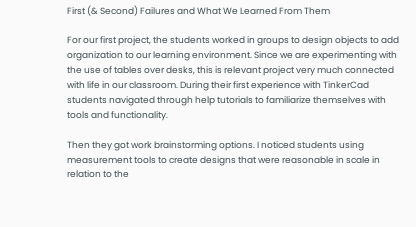First (& Second) Failures and What We Learned From Them

For our first project, the students worked in groups to design objects to add organization to our learning environment. Since we are experimenting with the use of tables over desks, this is relevant project very much connected with life in our classroom. During their first experience with TinkerCad students navigated through help tutorials to familiarize themselves with tools and functionality.

Then they got work brainstorming options. I noticed students using measurement tools to create designs that were reasonable in scale in relation to the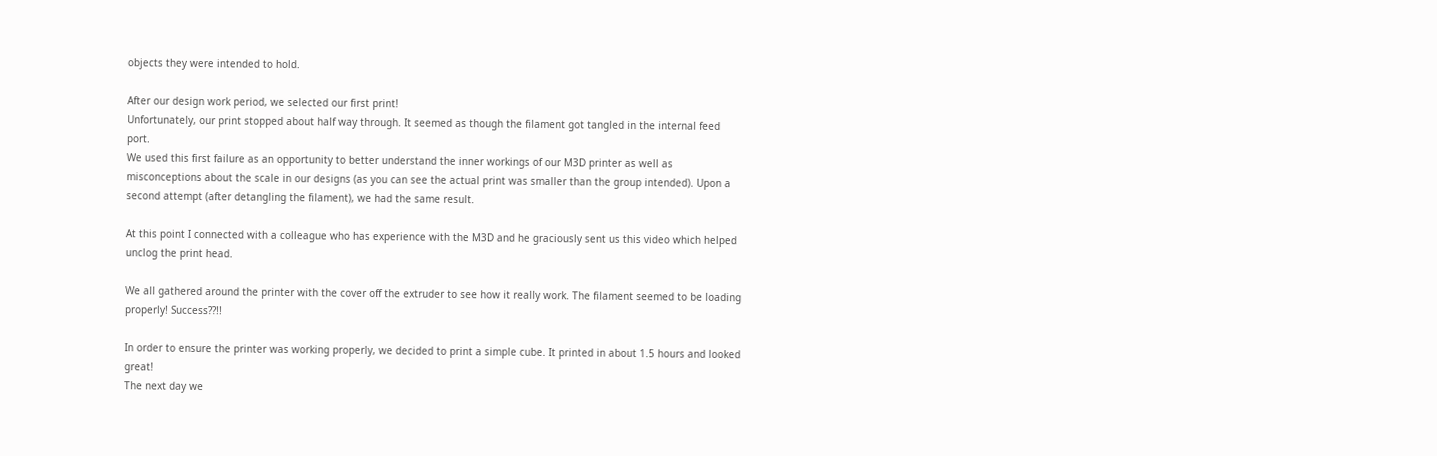objects they were intended to hold.

After our design work period, we selected our first print!
Unfortunately, our print stopped about half way through. It seemed as though the filament got tangled in the internal feed port.
We used this first failure as an opportunity to better understand the inner workings of our M3D printer as well as misconceptions about the scale in our designs (as you can see the actual print was smaller than the group intended). Upon a second attempt (after detangling the filament), we had the same result.

At this point I connected with a colleague who has experience with the M3D and he graciously sent us this video which helped unclog the print head.

We all gathered around the printer with the cover off the extruder to see how it really work. The filament seemed to be loading properly! Success??!!

In order to ensure the printer was working properly, we decided to print a simple cube. It printed in about 1.5 hours and looked great!
The next day we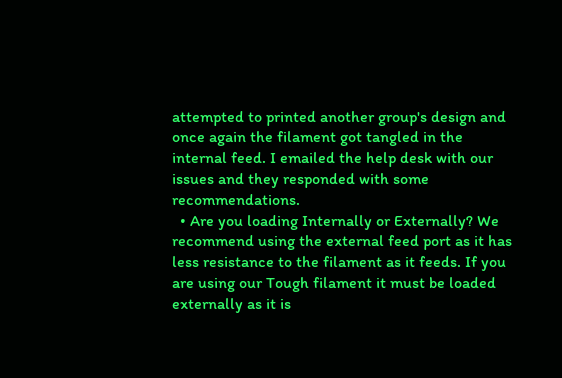attempted to printed another group's design and once again the filament got tangled in the internal feed. I emailed the help desk with our issues and they responded with some recommendations.
  • Are you loading Internally or Externally? We recommend using the external feed port as it has less resistance to the filament as it feeds. If you are using our Tough filament it must be loaded externally as it is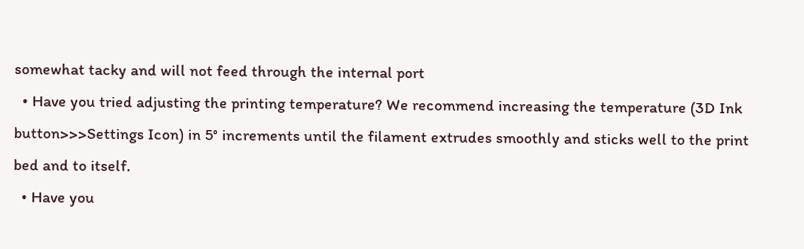somewhat tacky and will not feed through the internal port
  • Have you tried adjusting the printing temperature? We recommend increasing the temperature (3D Ink button>>>Settings Icon) in 5° increments until the filament extrudes smoothly and sticks well to the print bed and to itself.
  • Have you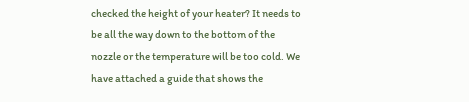checked the height of your heater? It needs to be all the way down to the bottom of the nozzle or the temperature will be too cold. We have attached a guide that shows the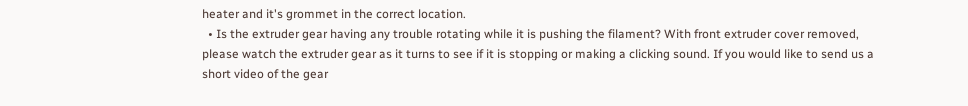heater and it's grommet in the correct location.
  • Is the extruder gear having any trouble rotating while it is pushing the filament? With front extruder cover removed, please watch the extruder gear as it turns to see if it is stopping or making a clicking sound. If you would like to send us a short video of the gear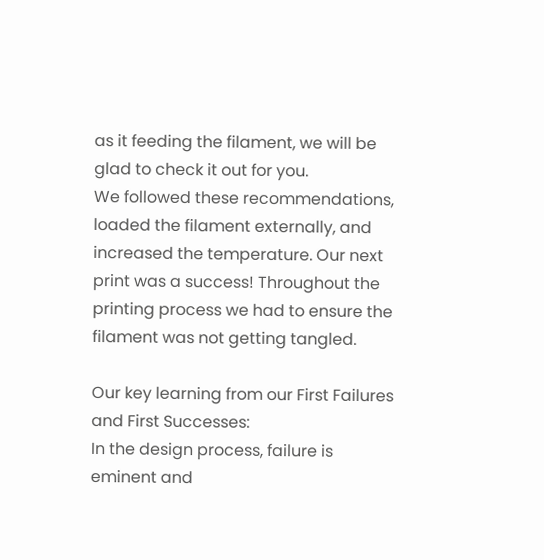as it feeding the filament, we will be glad to check it out for you.
We followed these recommendations, loaded the filament externally, and increased the temperature. Our next print was a success! Throughout the printing process we had to ensure the filament was not getting tangled.

Our key learning from our First Failures and First Successes:
In the design process, failure is eminent and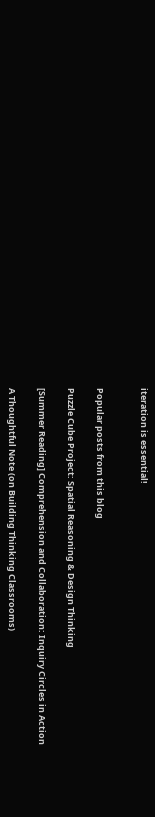iteration is essential!


Popular posts from this blog

Puzzle Cube Project: Spatial Reasoning & Design Thinking

[Summer Reading] Comprehension and Collaboration: Inquiry Circles in Action

A Thoughtful Note (on Building Thinking Classrooms)